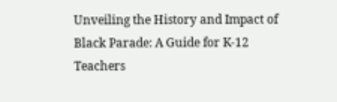Unveiling the History and Impact of Black Parade: A Guide for K-12 Teachers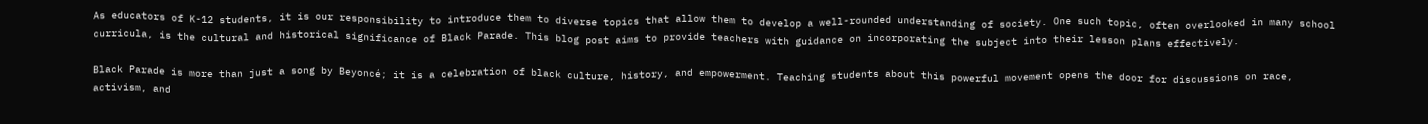As educators of K-12 students, it is our responsibility to introduce them to diverse topics that allow them to develop a well-rounded understanding of society. One such topic, often overlooked in many school curricula, is the cultural and historical significance of Black Parade. This blog post aims to provide teachers with guidance on incorporating the subject into their lesson plans effectively.

Black Parade is more than just a song by Beyoncé; it is a celebration of black culture, history, and empowerment. Teaching students about this powerful movement opens the door for discussions on race, activism, and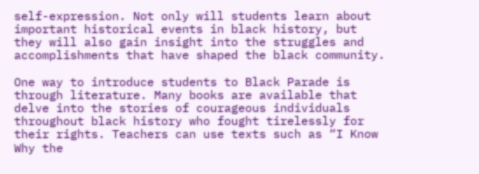self-expression. Not only will students learn about important historical events in black history, but they will also gain insight into the struggles and accomplishments that have shaped the black community.

One way to introduce students to Black Parade is through literature. Many books are available that delve into the stories of courageous individuals throughout black history who fought tirelessly for their rights. Teachers can use texts such as “I Know Why the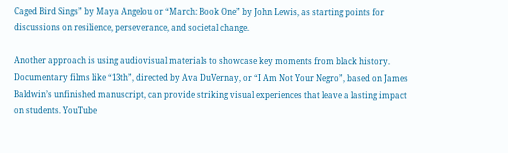Caged Bird Sings” by Maya Angelou or “March: Book One” by John Lewis, as starting points for discussions on resilience, perseverance, and societal change.

Another approach is using audiovisual materials to showcase key moments from black history. Documentary films like “13th”, directed by Ava DuVernay, or “I Am Not Your Negro”, based on James Baldwin’s unfinished manuscript, can provide striking visual experiences that leave a lasting impact on students. YouTube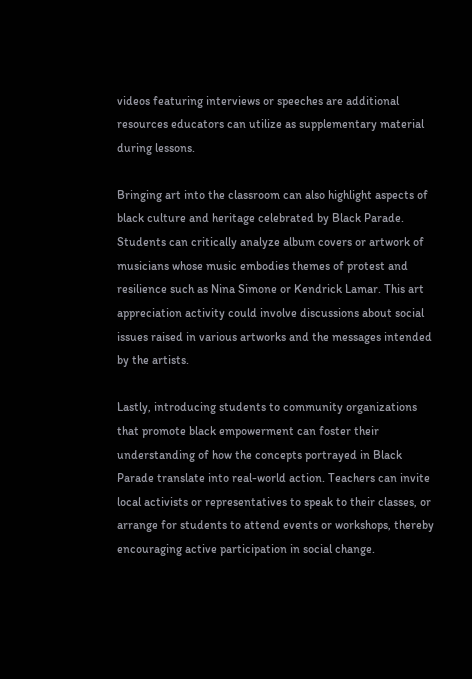videos featuring interviews or speeches are additional resources educators can utilize as supplementary material during lessons.

Bringing art into the classroom can also highlight aspects of black culture and heritage celebrated by Black Parade. Students can critically analyze album covers or artwork of musicians whose music embodies themes of protest and resilience such as Nina Simone or Kendrick Lamar. This art appreciation activity could involve discussions about social issues raised in various artworks and the messages intended by the artists.

Lastly, introducing students to community organizations that promote black empowerment can foster their understanding of how the concepts portrayed in Black Parade translate into real-world action. Teachers can invite local activists or representatives to speak to their classes, or arrange for students to attend events or workshops, thereby encouraging active participation in social change.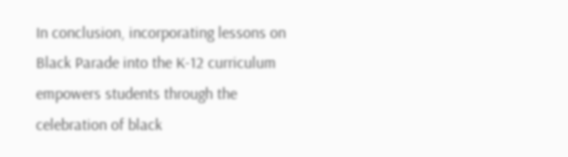In conclusion, incorporating lessons on Black Parade into the K-12 curriculum empowers students through the celebration of black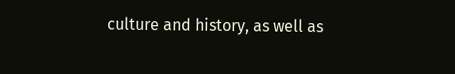culture and history, as well as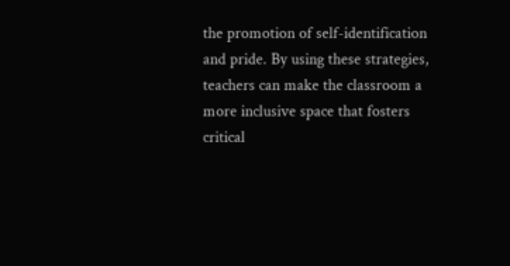the promotion of self-identification and pride. By using these strategies, teachers can make the classroom a more inclusive space that fosters critical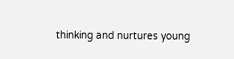thinking and nurtures young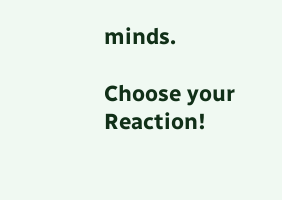minds.

Choose your Reaction!